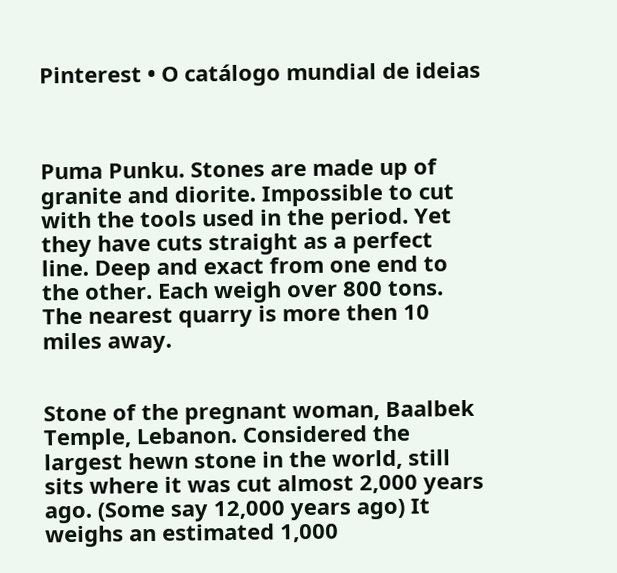Pinterest • O catálogo mundial de ideias



Puma Punku. Stones are made up of granite and diorite. Impossible to cut with the tools used in the period. Yet they have cuts straight as a perfect line. Deep and exact from one end to the other. Each weigh over 800 tons. The nearest quarry is more then 10 miles away.


Stone of the pregnant woman, Baalbek Temple, Lebanon. Considered the largest hewn stone in the world, still sits where it was cut almost 2,000 years ago. (Some say 12,000 years ago) It weighs an estimated 1,000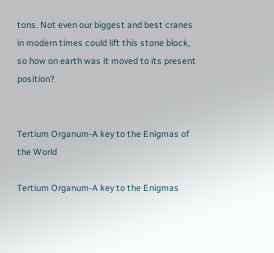tons. Not even our biggest and best cranes in modern times could lift this stone block, so how on earth was it moved to its present position?


Tertium Organum-A key to the Enigmas of the World

Tertium Organum-A key to the Enigmas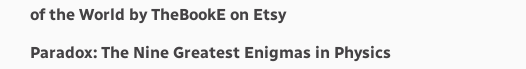of the World by TheBookE on Etsy

Paradox: The Nine Greatest Enigmas in Physics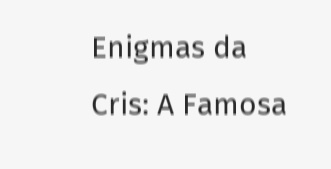Enigmas da Cris: A Famosa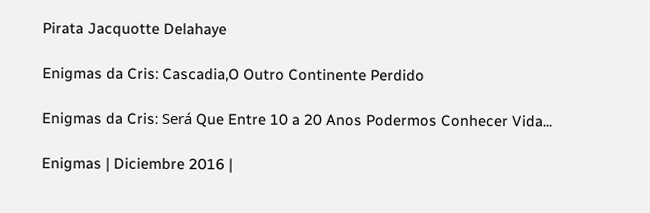Pirata Jacquotte Delahaye

Enigmas da Cris: Cascadia,O Outro Continente Perdido

Enigmas da Cris: Será Que Entre 10 a 20 Anos Podermos Conhecer Vida...

Enigmas | Diciembre 2016 |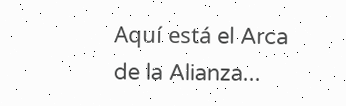Aquí está el Arca de la Alianza...